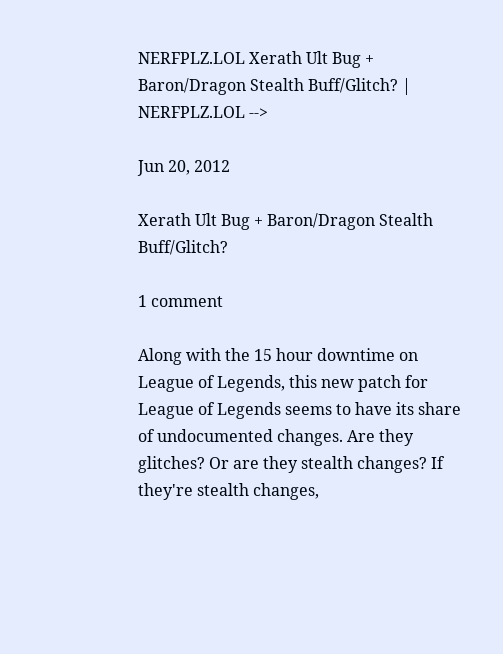NERFPLZ.LOL Xerath Ult Bug + Baron/Dragon Stealth Buff/Glitch? | NERFPLZ.LOL -->

Jun 20, 2012

Xerath Ult Bug + Baron/Dragon Stealth Buff/Glitch?

1 comment

Along with the 15 hour downtime on League of Legends, this new patch for League of Legends seems to have its share of undocumented changes. Are they glitches? Or are they stealth changes? If they're stealth changes,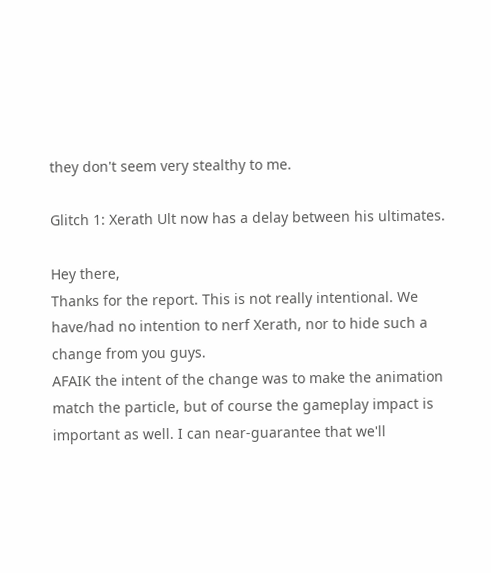they don't seem very stealthy to me.

Glitch 1: Xerath Ult now has a delay between his ultimates.

Hey there,
Thanks for the report. This is not really intentional. We have/had no intention to nerf Xerath, nor to hide such a change from you guys.
AFAIK the intent of the change was to make the animation match the particle, but of course the gameplay impact is important as well. I can near-guarantee that we'll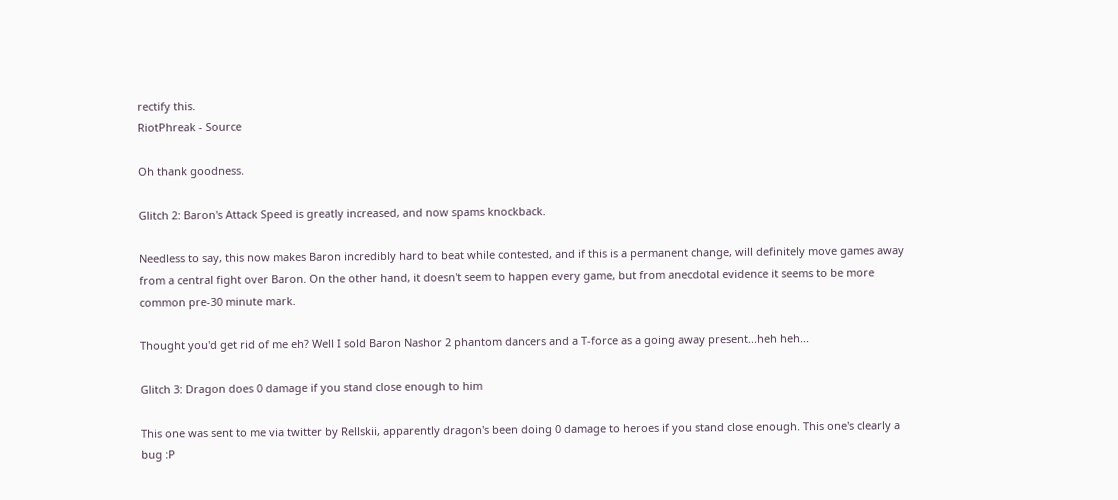rectify this.
RiotPhreak - Source

Oh thank goodness.

Glitch 2: Baron's Attack Speed is greatly increased, and now spams knockback.

Needless to say, this now makes Baron incredibly hard to beat while contested, and if this is a permanent change, will definitely move games away from a central fight over Baron. On the other hand, it doesn't seem to happen every game, but from anecdotal evidence it seems to be more common pre-30 minute mark.

Thought you'd get rid of me eh? Well I sold Baron Nashor 2 phantom dancers and a T-force as a going away present...heh heh...

Glitch 3: Dragon does 0 damage if you stand close enough to him

This one was sent to me via twitter by Rellskii, apparently dragon's been doing 0 damage to heroes if you stand close enough. This one's clearly a bug :P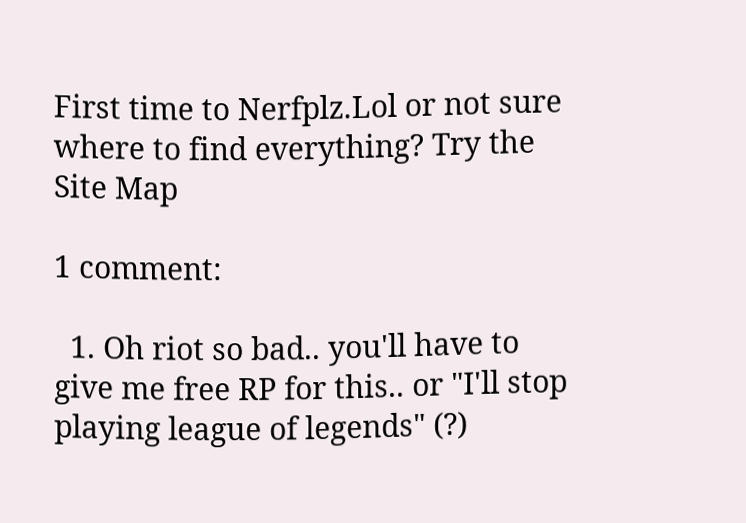First time to Nerfplz.Lol or not sure where to find everything? Try the Site Map

1 comment:

  1. Oh riot so bad.. you'll have to give me free RP for this.. or "I'll stop playing league of legends" (?)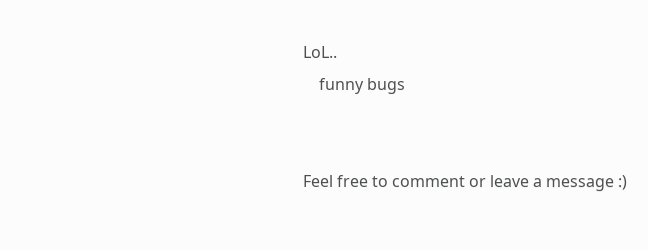LoL..
    funny bugs


Feel free to comment or leave a message :)